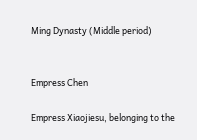Ming Dynasty (Middle period)


Empress Chen

Empress Xiaojiesu, belonging to the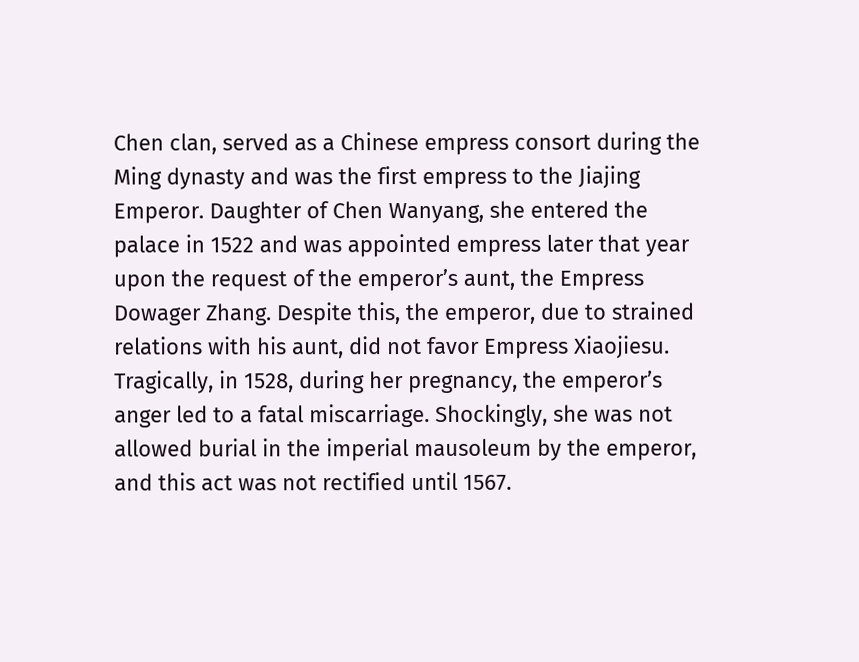Chen clan, served as a Chinese empress consort during the Ming dynasty and was the first empress to the Jiajing Emperor. Daughter of Chen Wanyang, she entered the palace in 1522 and was appointed empress later that year upon the request of the emperor’s aunt, the Empress Dowager Zhang. Despite this, the emperor, due to strained relations with his aunt, did not favor Empress Xiaojiesu. Tragically, in 1528, during her pregnancy, the emperor’s anger led to a fatal miscarriage. Shockingly, she was not allowed burial in the imperial mausoleum by the emperor, and this act was not rectified until 1567.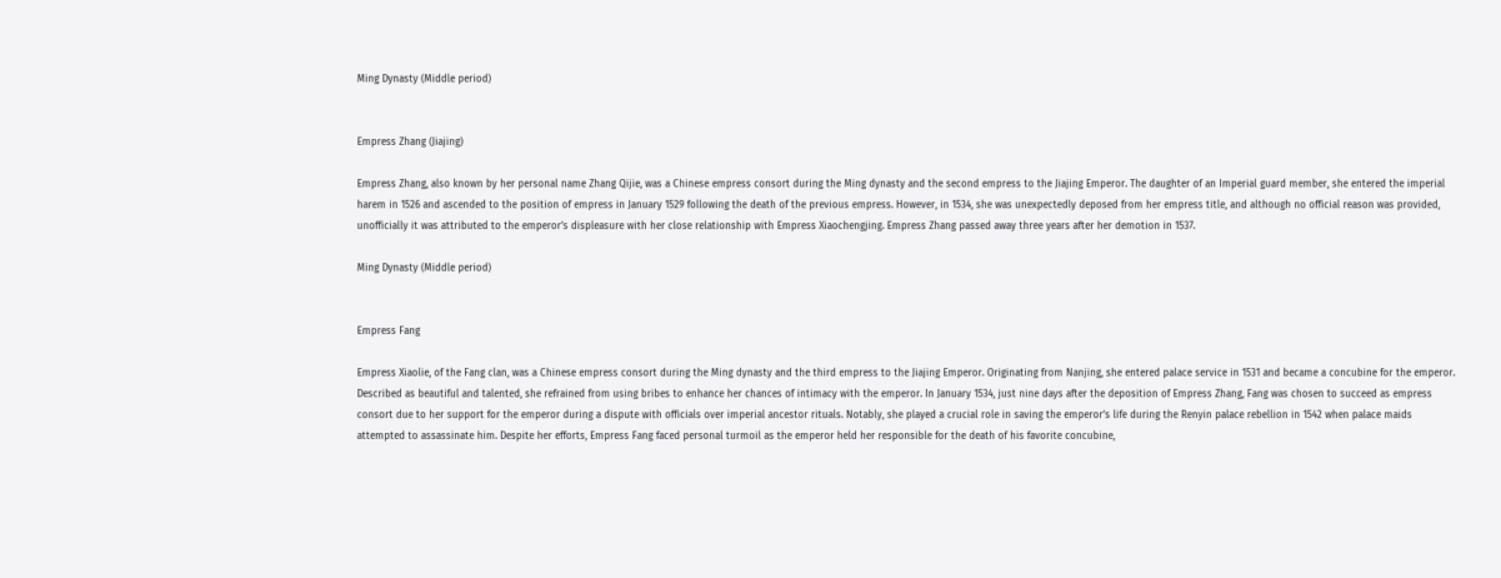Ming Dynasty (Middle period)


Empress Zhang (Jiajing)

Empress Zhang, also known by her personal name Zhang Qijie, was a Chinese empress consort during the Ming dynasty and the second empress to the Jiajing Emperor. The daughter of an Imperial guard member, she entered the imperial harem in 1526 and ascended to the position of empress in January 1529 following the death of the previous empress. However, in 1534, she was unexpectedly deposed from her empress title, and although no official reason was provided, unofficially it was attributed to the emperor’s displeasure with her close relationship with Empress Xiaochengjing. Empress Zhang passed away three years after her demotion in 1537.

Ming Dynasty (Middle period)


Empress Fang

Empress Xiaolie, of the Fang clan, was a Chinese empress consort during the Ming dynasty and the third empress to the Jiajing Emperor. Originating from Nanjing, she entered palace service in 1531 and became a concubine for the emperor. Described as beautiful and talented, she refrained from using bribes to enhance her chances of intimacy with the emperor. In January 1534, just nine days after the deposition of Empress Zhang, Fang was chosen to succeed as empress consort due to her support for the emperor during a dispute with officials over imperial ancestor rituals. Notably, she played a crucial role in saving the emperor’s life during the Renyin palace rebellion in 1542 when palace maids attempted to assassinate him. Despite her efforts, Empress Fang faced personal turmoil as the emperor held her responsible for the death of his favorite concubine,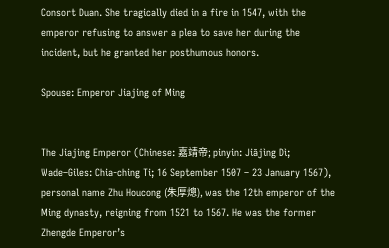Consort Duan. She tragically died in a fire in 1547, with the emperor refusing to answer a plea to save her during the incident, but he granted her posthumous honors.

Spouse: Emperor Jiajing of Ming


The Jiajing Emperor (Chinese: 嘉靖帝; pinyin: Jiājìng Dì; Wade–Giles: Chia-ching Ti; 16 September 1507 – 23 January 1567), personal name Zhu Houcong (朱厚熜), was the 12th emperor of the Ming dynasty, reigning from 1521 to 1567. He was the former Zhengde Emperor’s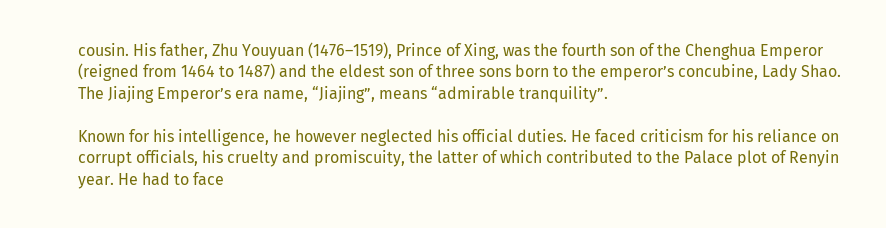cousin. His father, Zhu Youyuan (1476–1519), Prince of Xing, was the fourth son of the Chenghua Emperor (reigned from 1464 to 1487) and the eldest son of three sons born to the emperor’s concubine, Lady Shao. The Jiajing Emperor’s era name, “Jiajing”, means “admirable tranquility”.

Known for his intelligence, he however neglected his official duties. He faced criticism for his reliance on corrupt officials, his cruelty and promiscuity, the latter of which contributed to the Palace plot of Renyin year. He had to face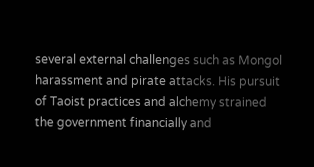several external challenges such as Mongol harassment and pirate attacks. His pursuit of Taoist practices and alchemy strained the government financially and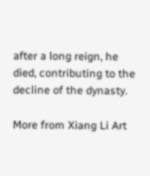after a long reign, he died, contributing to the decline of the dynasty.

More from Xiang Li Art